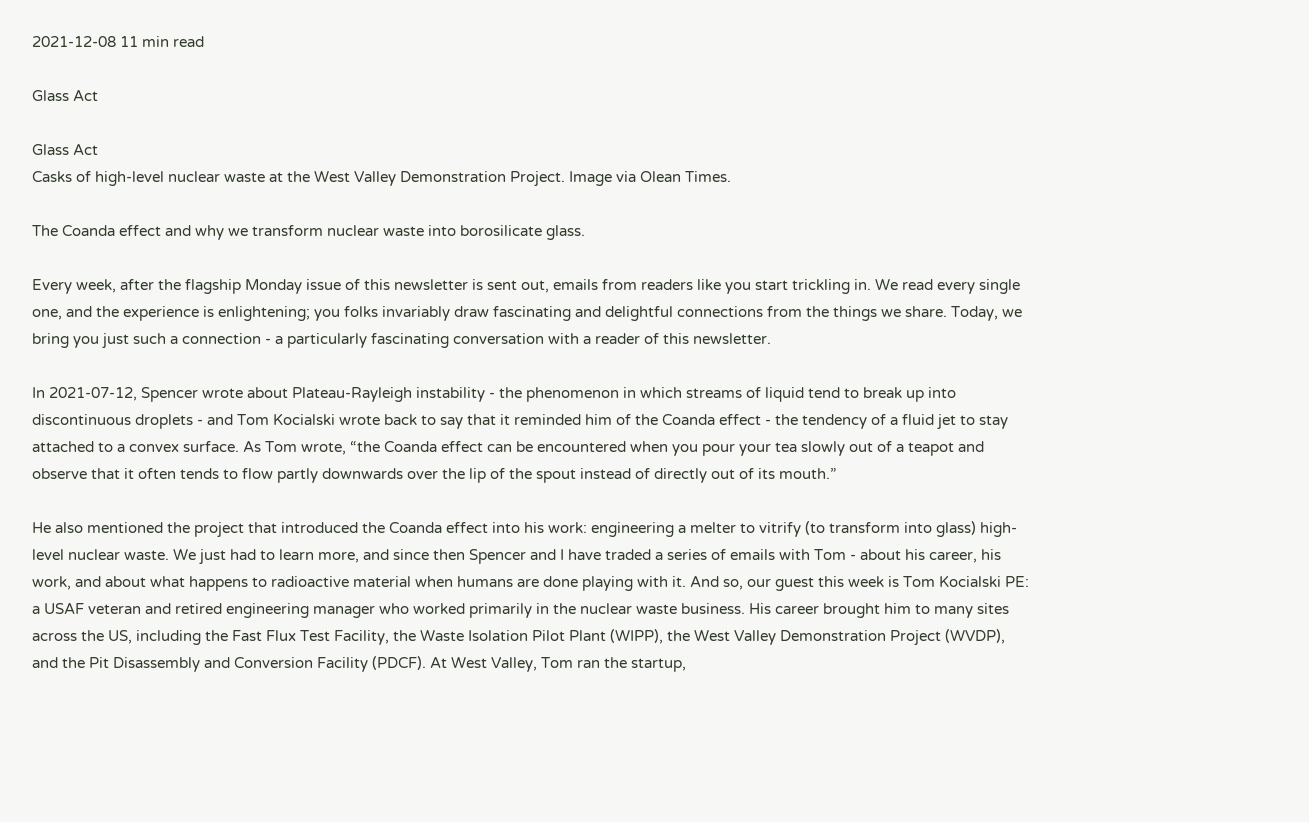2021-12-08 11 min read

Glass Act

Glass Act
Casks of high-level nuclear waste at the West Valley Demonstration Project. Image via Olean Times.

The Coanda effect and why we transform nuclear waste into borosilicate glass.

Every week, after the flagship Monday issue of this newsletter is sent out, emails from readers like you start trickling in. We read every single one, and the experience is enlightening; you folks invariably draw fascinating and delightful connections from the things we share. Today, we bring you just such a connection - a particularly fascinating conversation with a reader of this newsletter.

In 2021-07-12, Spencer wrote about Plateau-Rayleigh instability - the phenomenon in which streams of liquid tend to break up into discontinuous droplets - and Tom Kocialski wrote back to say that it reminded him of the Coanda effect - the tendency of a fluid jet to stay attached to a convex surface. As Tom wrote, “the Coanda effect can be encountered when you pour your tea slowly out of a teapot and observe that it often tends to flow partly downwards over the lip of the spout instead of directly out of its mouth.”

He also mentioned the project that introduced the Coanda effect into his work: engineering a melter to vitrify (to transform into glass) high-level nuclear waste. We just had to learn more, and since then Spencer and I have traded a series of emails with Tom - about his career, his work, and about what happens to radioactive material when humans are done playing with it. And so, our guest this week is Tom Kocialski PE: a USAF veteran and retired engineering manager who worked primarily in the nuclear waste business. His career brought him to many sites across the US, including the Fast Flux Test Facility, the Waste Isolation Pilot Plant (WIPP), the West Valley Demonstration Project (WVDP), and the Pit Disassembly and Conversion Facility (PDCF). At West Valley, Tom ran the startup,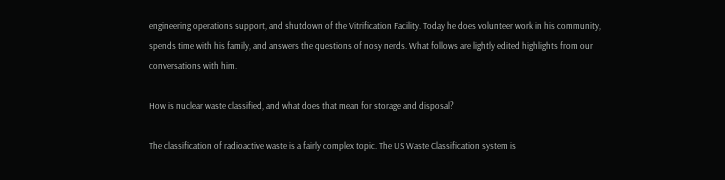engineering operations support, and shutdown of the Vitrification Facility. Today he does volunteer work in his community, spends time with his family, and answers the questions of nosy nerds. What follows are lightly edited highlights from our conversations with him.

How is nuclear waste classified, and what does that mean for storage and disposal?

The classification of radioactive waste is a fairly complex topic. The US Waste Classification system is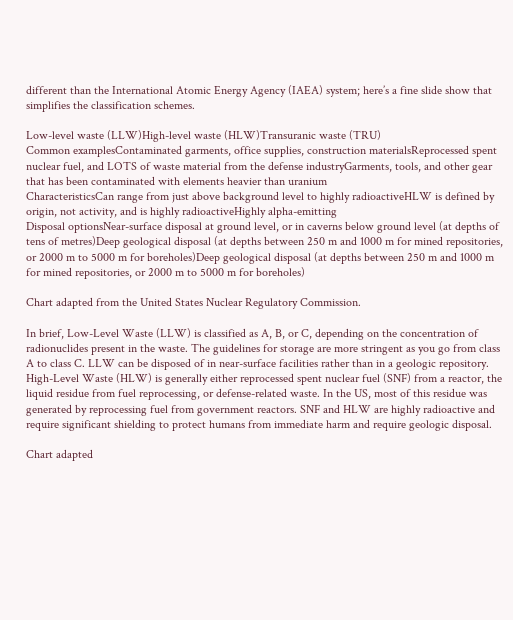different than the International Atomic Energy Agency (IAEA) system; here’s a fine slide show that simplifies the classification schemes.

Low-level waste (LLW)High-level waste (HLW)Transuranic waste (TRU)
Common examplesContaminated garments, office supplies, construction materialsReprocessed spent nuclear fuel, and LOTS of waste material from the defense industryGarments, tools, and other gear that has been contaminated with elements heavier than uranium
CharacteristicsCan range from just above background level to highly radioactiveHLW is defined by origin, not activity, and is highly radioactiveHighly alpha-emitting
Disposal optionsNear-surface disposal at ground level, or in caverns below ground level (at depths of tens of metres)Deep geological disposal (at depths between 250 m and 1000 m for mined repositories, or 2000 m to 5000 m for boreholes)Deep geological disposal (at depths between 250 m and 1000 m for mined repositories, or 2000 m to 5000 m for boreholes)

Chart adapted from the United States Nuclear Regulatory Commission.

In brief, Low-Level Waste (LLW) is classified as A, B, or C, depending on the concentration of radionuclides present in the waste. The guidelines for storage are more stringent as you go from class A to class C. LLW can be disposed of in near-surface facilities rather than in a geologic repository. High-Level Waste (HLW) is generally either reprocessed spent nuclear fuel (SNF) from a reactor, the liquid residue from fuel reprocessing, or defense-related waste. In the US, most of this residue was generated by reprocessing fuel from government reactors. SNF and HLW are highly radioactive and require significant shielding to protect humans from immediate harm and require geologic disposal.

Chart adapted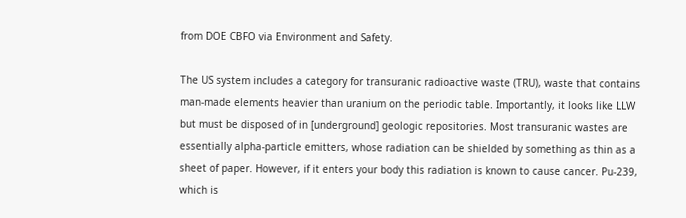from DOE CBFO via Environment and Safety.

The US system includes a category for transuranic radioactive waste (TRU), waste that contains man-made elements heavier than uranium on the periodic table. Importantly, it looks like LLW but must be disposed of in [underground] geologic repositories. Most transuranic wastes are essentially alpha-particle emitters, whose radiation can be shielded by something as thin as a sheet of paper. However, if it enters your body this radiation is known to cause cancer. Pu-239, which is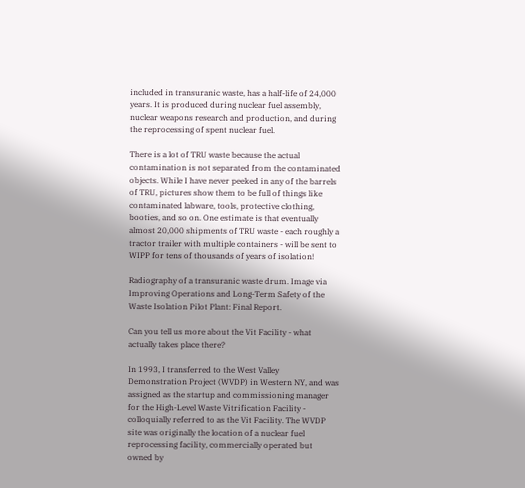included in transuranic waste, has a half-life of 24,000 years. It is produced during nuclear fuel assembly, nuclear weapons research and production, and during the reprocessing of spent nuclear fuel.

There is a lot of TRU waste because the actual contamination is not separated from the contaminated objects. While I have never peeked in any of the barrels of TRU, pictures show them to be full of things like contaminated labware, tools, protective clothing, booties, and so on. One estimate is that eventually almost 20,000 shipments of TRU waste - each roughly a tractor trailer with multiple containers - will be sent to WIPP for tens of thousands of years of isolation!

Radiography of a transuranic waste drum. Image via Improving Operations and Long-Term Safety of the Waste Isolation Pilot Plant: Final Report.

Can you tell us more about the Vit Facility - what actually takes place there?

In 1993, I transferred to the West Valley Demonstration Project (WVDP) in Western NY, and was assigned as the startup and commissioning manager for the High-Level Waste Vitrification Facility - colloquially referred to as the Vit Facility. The WVDP site was originally the location of a nuclear fuel reprocessing facility, commercially operated but owned by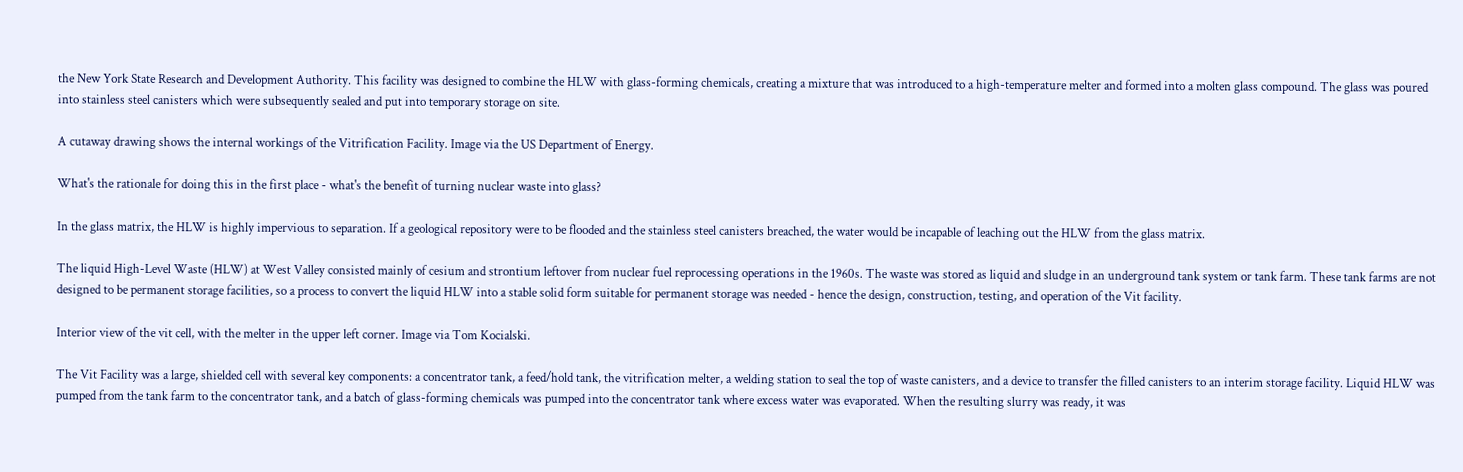the New York State Research and Development Authority. This facility was designed to combine the HLW with glass-forming chemicals, creating a mixture that was introduced to a high-temperature melter and formed into a molten glass compound. The glass was poured into stainless steel canisters which were subsequently sealed and put into temporary storage on site.

A cutaway drawing shows the internal workings of the Vitrification Facility. Image via the US Department of Energy.

What's the rationale for doing this in the first place - what's the benefit of turning nuclear waste into glass?

In the glass matrix, the HLW is highly impervious to separation. If a geological repository were to be flooded and the stainless steel canisters breached, the water would be incapable of leaching out the HLW from the glass matrix.

The liquid High-Level Waste (HLW) at West Valley consisted mainly of cesium and strontium leftover from nuclear fuel reprocessing operations in the 1960s. The waste was stored as liquid and sludge in an underground tank system or tank farm. These tank farms are not designed to be permanent storage facilities, so a process to convert the liquid HLW into a stable solid form suitable for permanent storage was needed - hence the design, construction, testing, and operation of the Vit facility.

Interior view of the vit cell, with the melter in the upper left corner. Image via Tom Kocialski.

The Vit Facility was a large, shielded cell with several key components: a concentrator tank, a feed/hold tank, the vitrification melter, a welding station to seal the top of waste canisters, and a device to transfer the filled canisters to an interim storage facility. Liquid HLW was pumped from the tank farm to the concentrator tank, and a batch of glass-forming chemicals was pumped into the concentrator tank where excess water was evaporated. When the resulting slurry was ready, it was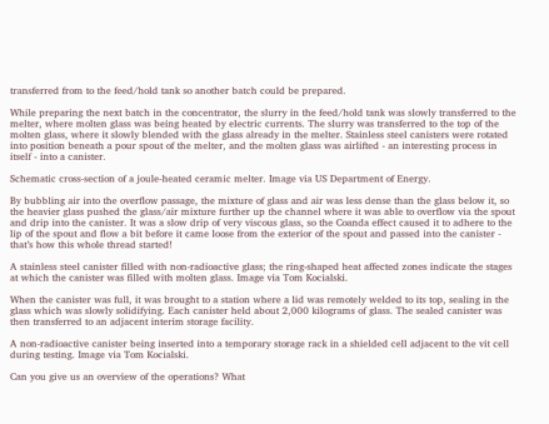transferred from to the feed/hold tank so another batch could be prepared.

While preparing the next batch in the concentrator, the slurry in the feed/hold tank was slowly transferred to the melter, where molten glass was being heated by electric currents. The slurry was transferred to the top of the molten glass, where it slowly blended with the glass already in the melter. Stainless steel canisters were rotated into position beneath a pour spout of the melter, and the molten glass was airlifted - an interesting process in itself - into a canister.

Schematic cross-section of a joule-heated ceramic melter. Image via US Department of Energy.

By bubbling air into the overflow passage, the mixture of glass and air was less dense than the glass below it, so the heavier glass pushed the glass/air mixture further up the channel where it was able to overflow via the spout and drip into the canister. It was a slow drip of very viscous glass, so the Coanda effect caused it to adhere to the lip of the spout and flow a bit before it came loose from the exterior of the spout and passed into the canister - that’s how this whole thread started!

A stainless steel canister filled with non-radioactive glass; the ring-shaped heat affected zones indicate the stages at which the canister was filled with molten glass. Image via Tom Kocialski.

When the canister was full, it was brought to a station where a lid was remotely welded to its top, sealing in the glass which was slowly solidifying. Each canister held about 2,000 kilograms of glass. The sealed canister was then transferred to an adjacent interim storage facility.

A non-radioactive canister being inserted into a temporary storage rack in a shielded cell adjacent to the vit cell during testing. Image via Tom Kocialski.

Can you give us an overview of the operations? What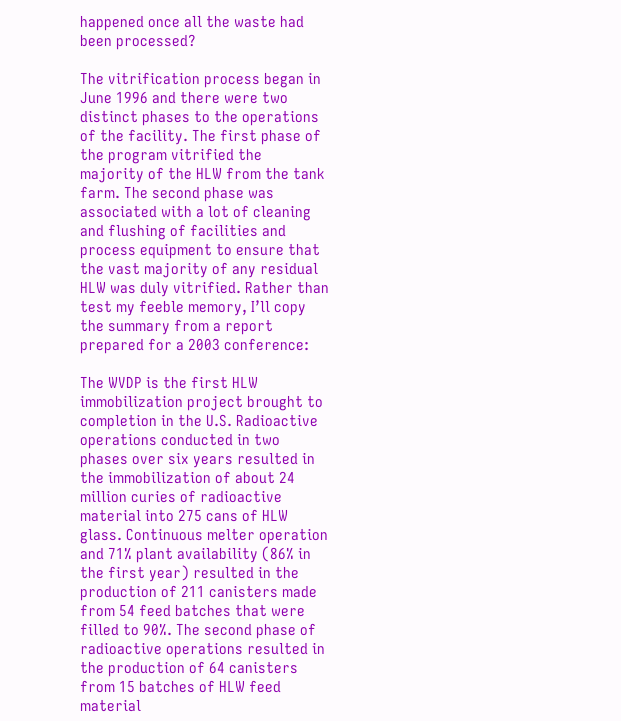happened once all the waste had been processed?

The vitrification process began in June 1996 and there were two distinct phases to the operations of the facility. The first phase of the program vitrified the majority of the HLW from the tank farm. The second phase was associated with a lot of cleaning and flushing of facilities and process equipment to ensure that the vast majority of any residual HLW was duly vitrified. Rather than test my feeble memory, I’ll copy the summary from a report prepared for a 2003 conference:

The WVDP is the first HLW immobilization project brought to completion in the U.S. Radioactive operations conducted in two phases over six years resulted in the immobilization of about 24 million curies of radioactive material into 275 cans of HLW glass. Continuous melter operation and 71% plant availability (86% in the first year) resulted in the production of 211 canisters made from 54 feed batches that were filled to 90%. The second phase of radioactive operations resulted in the production of 64 canisters from 15 batches of HLW feed material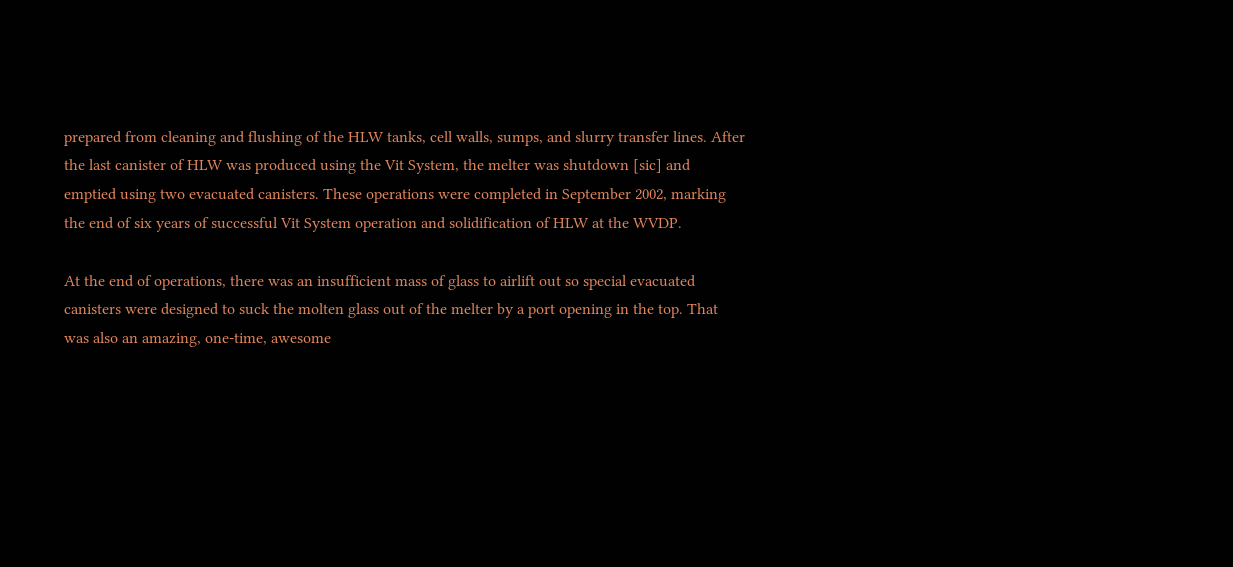prepared from cleaning and flushing of the HLW tanks, cell walls, sumps, and slurry transfer lines. After the last canister of HLW was produced using the Vit System, the melter was shutdown [sic] and emptied using two evacuated canisters. These operations were completed in September 2002, marking the end of six years of successful Vit System operation and solidification of HLW at the WVDP.

At the end of operations, there was an insufficient mass of glass to airlift out so special evacuated canisters were designed to suck the molten glass out of the melter by a port opening in the top. That was also an amazing, one-time, awesome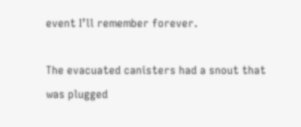event I’ll remember forever.

The evacuated canisters had a snout that was plugged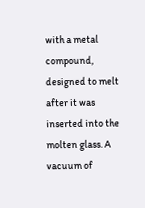with a metal compound, designed to melt after it was inserted into the molten glass. A vacuum of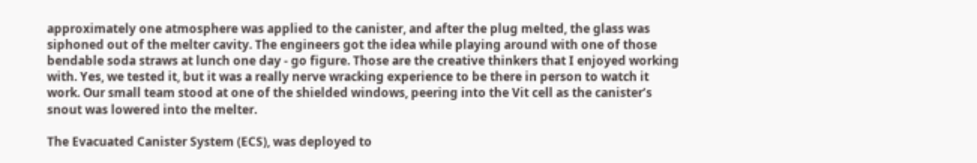approximately one atmosphere was applied to the canister, and after the plug melted, the glass was siphoned out of the melter cavity. The engineers got the idea while playing around with one of those bendable soda straws at lunch one day - go figure. Those are the creative thinkers that I enjoyed working with. Yes, we tested it, but it was a really nerve wracking experience to be there in person to watch it work. Our small team stood at one of the shielded windows, peering into the Vit cell as the canister’s snout was lowered into the melter.

The Evacuated Canister System (ECS), was deployed to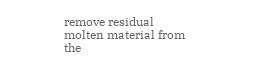remove residual molten material from the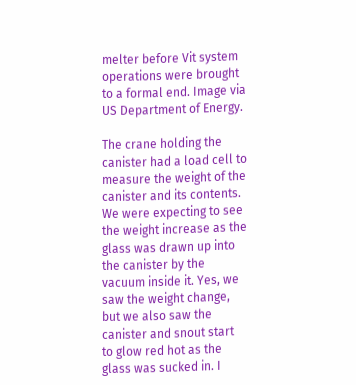melter before Vit system operations were brought to a formal end. Image via US Department of Energy.

The crane holding the canister had a load cell to measure the weight of the canister and its contents. We were expecting to see the weight increase as the glass was drawn up into the canister by the vacuum inside it. Yes, we saw the weight change, but we also saw the canister and snout start to glow red hot as the glass was sucked in. I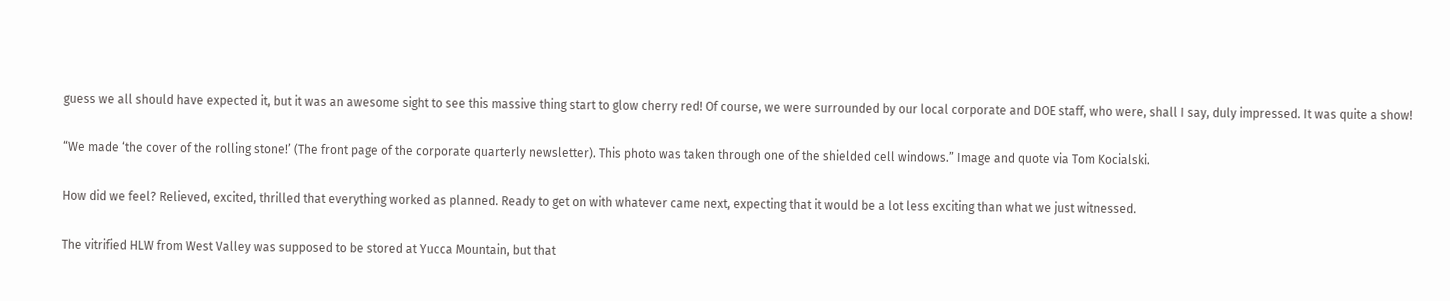guess we all should have expected it, but it was an awesome sight to see this massive thing start to glow cherry red! Of course, we were surrounded by our local corporate and DOE staff, who were, shall I say, duly impressed. It was quite a show!

“We made ‘the cover of the rolling stone!’ (The front page of the corporate quarterly newsletter). This photo was taken through one of the shielded cell windows.” Image and quote via Tom Kocialski.

How did we feel? Relieved, excited, thrilled that everything worked as planned. Ready to get on with whatever came next, expecting that it would be a lot less exciting than what we just witnessed.

The vitrified HLW from West Valley was supposed to be stored at Yucca Mountain, but that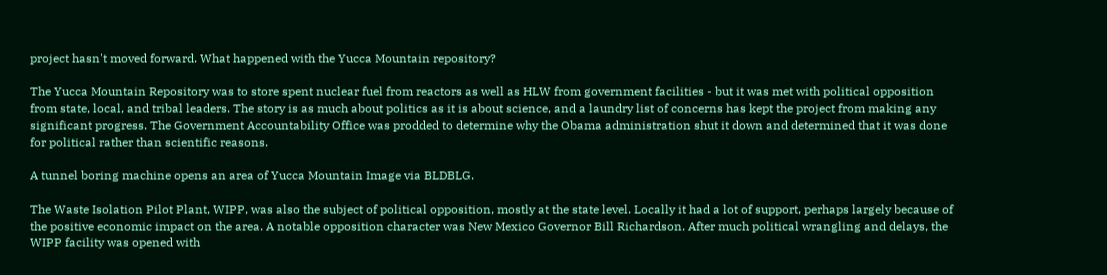project hasn't moved forward. What happened with the Yucca Mountain repository?

The Yucca Mountain Repository was to store spent nuclear fuel from reactors as well as HLW from government facilities - but it was met with political opposition from state, local, and tribal leaders. The story is as much about politics as it is about science, and a laundry list of concerns has kept the project from making any significant progress. The Government Accountability Office was prodded to determine why the Obama administration shut it down and determined that it was done for political rather than scientific reasons.

A tunnel boring machine opens an area of Yucca Mountain Image via BLDBLG.

The Waste Isolation Pilot Plant, WIPP, was also the subject of political opposition, mostly at the state level. Locally it had a lot of support, perhaps largely because of the positive economic impact on the area. A notable opposition character was New Mexico Governor Bill Richardson. After much political wrangling and delays, the WIPP facility was opened with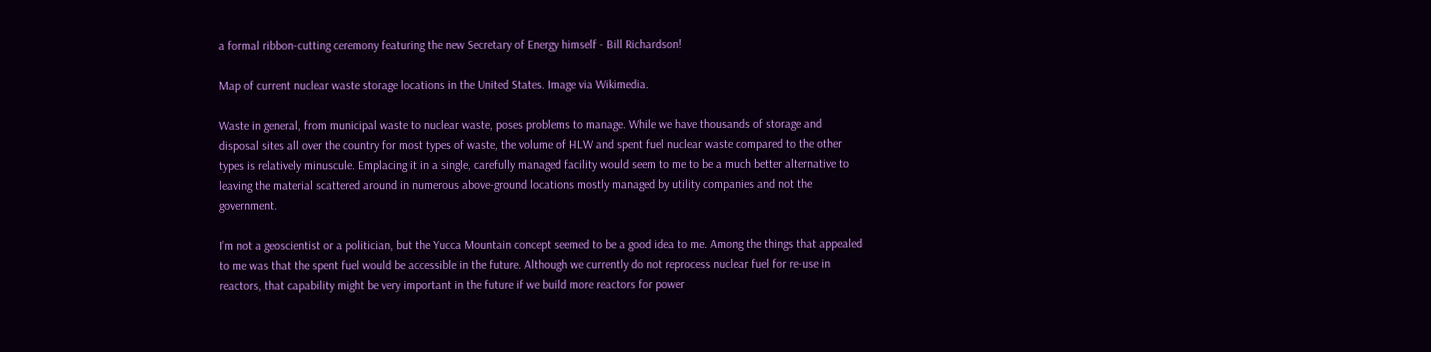a formal ribbon-cutting ceremony featuring the new Secretary of Energy himself - Bill Richardson!

Map of current nuclear waste storage locations in the United States. Image via Wikimedia.

Waste in general, from municipal waste to nuclear waste, poses problems to manage. While we have thousands of storage and disposal sites all over the country for most types of waste, the volume of HLW and spent fuel nuclear waste compared to the other types is relatively minuscule. Emplacing it in a single, carefully managed facility would seem to me to be a much better alternative to leaving the material scattered around in numerous above-ground locations mostly managed by utility companies and not the government.

I’m not a geoscientist or a politician, but the Yucca Mountain concept seemed to be a good idea to me. Among the things that appealed to me was that the spent fuel would be accessible in the future. Although we currently do not reprocess nuclear fuel for re-use in reactors, that capability might be very important in the future if we build more reactors for power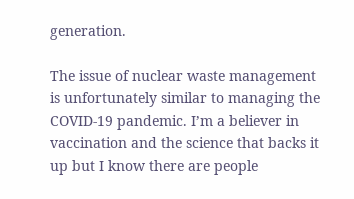generation.

The issue of nuclear waste management is unfortunately similar to managing the COVID-19 pandemic. I’m a believer in vaccination and the science that backs it up but I know there are people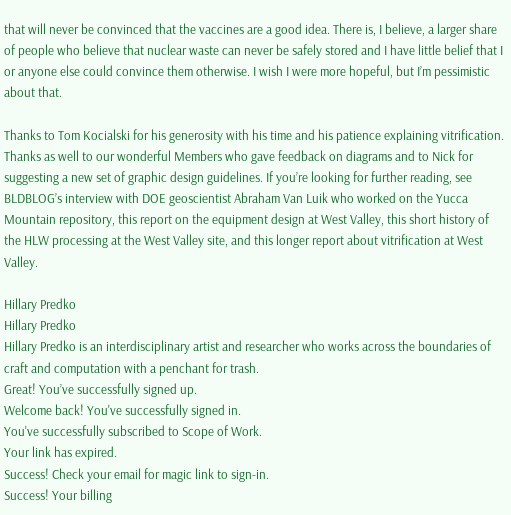that will never be convinced that the vaccines are a good idea. There is, I believe, a larger share of people who believe that nuclear waste can never be safely stored and I have little belief that I or anyone else could convince them otherwise. I wish I were more hopeful, but I’m pessimistic about that.

Thanks to Tom Kocialski for his generosity with his time and his patience explaining vitrification. Thanks as well to our wonderful Members who gave feedback on diagrams and to Nick for suggesting a new set of graphic design guidelines. If you’re looking for further reading, see BLDBLOG’s interview with DOE geoscientist Abraham Van Luik who worked on the Yucca Mountain repository, this report on the equipment design at West Valley, this short history of the HLW processing at the West Valley site, and this longer report about vitrification at West Valley.

Hillary Predko
Hillary Predko
Hillary Predko is an interdisciplinary artist and researcher who works across the boundaries of craft and computation with a penchant for trash.
Great! You’ve successfully signed up.
Welcome back! You've successfully signed in.
You've successfully subscribed to Scope of Work.
Your link has expired.
Success! Check your email for magic link to sign-in.
Success! Your billing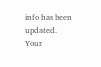info has been updated.
Your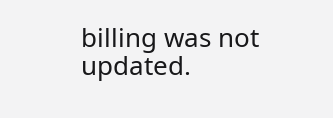billing was not updated.